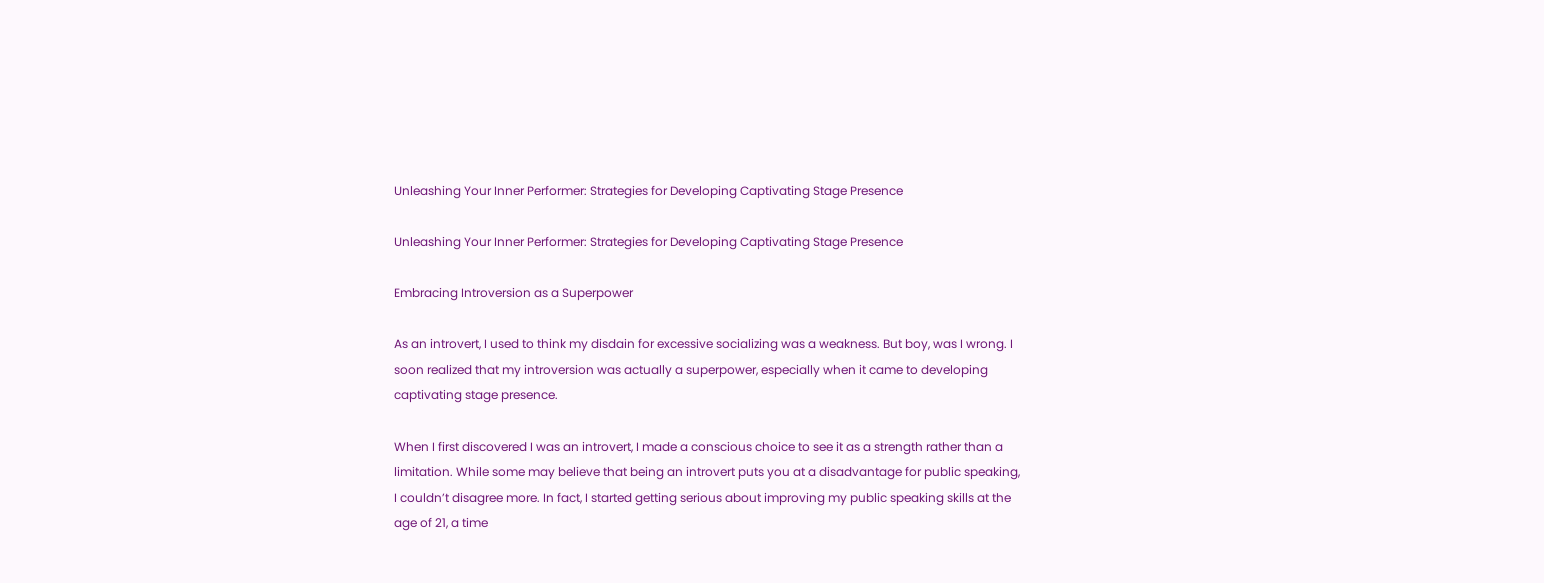Unleashing Your Inner Performer: Strategies for Developing Captivating Stage Presence

Unleashing Your Inner Performer: Strategies for Developing Captivating Stage Presence

Embracing Introversion as a Superpower

As an introvert, I used to think my disdain for excessive socializing was a weakness. But boy, was I wrong. I soon realized that my introversion was actually a superpower, especially when it came to developing captivating stage presence.

When I first discovered I was an introvert, I made a conscious choice to see it as a strength rather than a limitation. While some may believe that being an introvert puts you at a disadvantage for public speaking, I couldn’t disagree more. In fact, I started getting serious about improving my public speaking skills at the age of 21, a time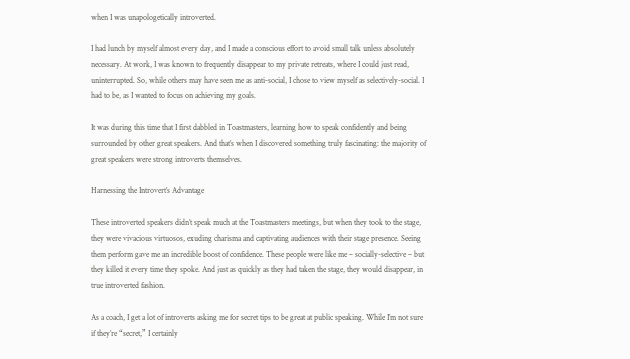when I was unapologetically introverted.

I had lunch by myself almost every day, and I made a conscious effort to avoid small talk unless absolutely necessary. At work, I was known to frequently disappear to my private retreats, where I could just read, uninterrupted. So, while others may have seen me as anti-social, I chose to view myself as selectively-social. I had to be, as I wanted to focus on achieving my goals.

It was during this time that I first dabbled in Toastmasters, learning how to speak confidently and being surrounded by other great speakers. And that’s when I discovered something truly fascinating: the majority of great speakers were strong introverts themselves.

Harnessing the Introvert’s Advantage

These introverted speakers didn’t speak much at the Toastmasters meetings, but when they took to the stage, they were vivacious virtuosos, exuding charisma and captivating audiences with their stage presence. Seeing them perform gave me an incredible boost of confidence. These people were like me – socially-selective – but they killed it every time they spoke. And just as quickly as they had taken the stage, they would disappear, in true introverted fashion.

As a coach, I get a lot of introverts asking me for secret tips to be great at public speaking. While I’m not sure if they’re “secret,” I certainly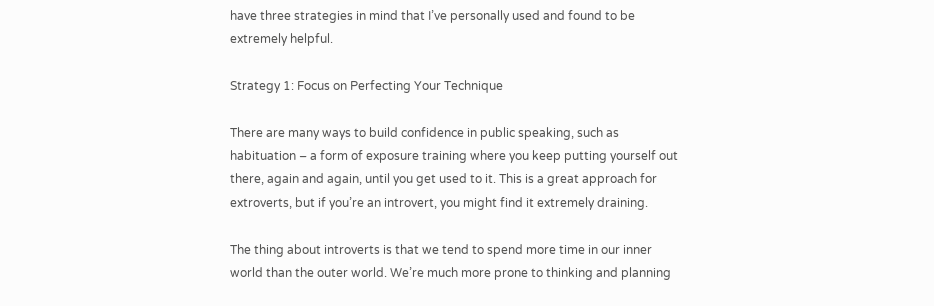have three strategies in mind that I’ve personally used and found to be extremely helpful.

Strategy 1: Focus on Perfecting Your Technique

There are many ways to build confidence in public speaking, such as habituation – a form of exposure training where you keep putting yourself out there, again and again, until you get used to it. This is a great approach for extroverts, but if you’re an introvert, you might find it extremely draining.

The thing about introverts is that we tend to spend more time in our inner world than the outer world. We’re much more prone to thinking and planning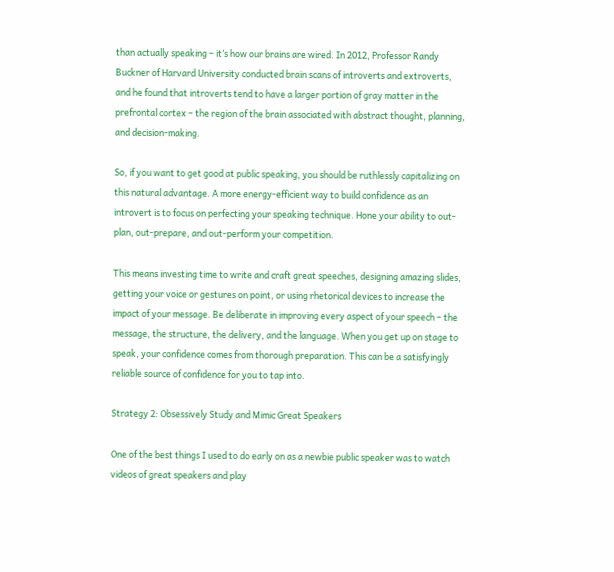than actually speaking – it’s how our brains are wired. In 2012, Professor Randy Buckner of Harvard University conducted brain scans of introverts and extroverts, and he found that introverts tend to have a larger portion of gray matter in the prefrontal cortex – the region of the brain associated with abstract thought, planning, and decision-making.

So, if you want to get good at public speaking, you should be ruthlessly capitalizing on this natural advantage. A more energy-efficient way to build confidence as an introvert is to focus on perfecting your speaking technique. Hone your ability to out-plan, out-prepare, and out-perform your competition.

This means investing time to write and craft great speeches, designing amazing slides, getting your voice or gestures on point, or using rhetorical devices to increase the impact of your message. Be deliberate in improving every aspect of your speech – the message, the structure, the delivery, and the language. When you get up on stage to speak, your confidence comes from thorough preparation. This can be a satisfyingly reliable source of confidence for you to tap into.

Strategy 2: Obsessively Study and Mimic Great Speakers

One of the best things I used to do early on as a newbie public speaker was to watch videos of great speakers and play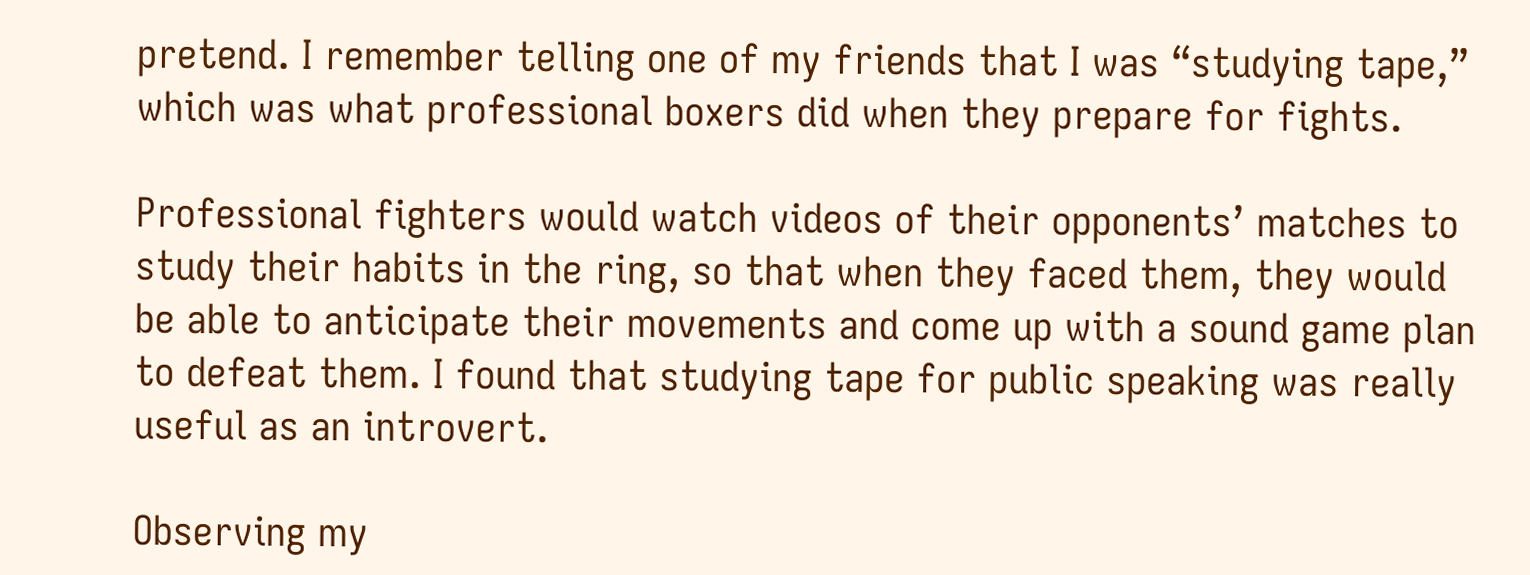pretend. I remember telling one of my friends that I was “studying tape,” which was what professional boxers did when they prepare for fights.

Professional fighters would watch videos of their opponents’ matches to study their habits in the ring, so that when they faced them, they would be able to anticipate their movements and come up with a sound game plan to defeat them. I found that studying tape for public speaking was really useful as an introvert.

Observing my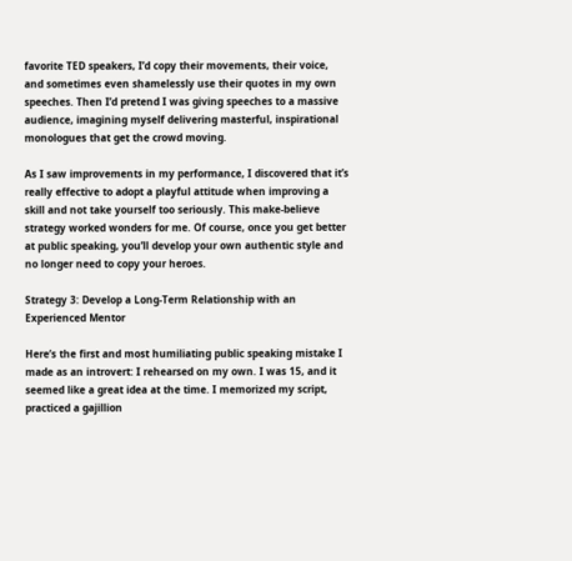favorite TED speakers, I’d copy their movements, their voice, and sometimes even shamelessly use their quotes in my own speeches. Then I’d pretend I was giving speeches to a massive audience, imagining myself delivering masterful, inspirational monologues that get the crowd moving.

As I saw improvements in my performance, I discovered that it’s really effective to adopt a playful attitude when improving a skill and not take yourself too seriously. This make-believe strategy worked wonders for me. Of course, once you get better at public speaking, you’ll develop your own authentic style and no longer need to copy your heroes.

Strategy 3: Develop a Long-Term Relationship with an Experienced Mentor

Here’s the first and most humiliating public speaking mistake I made as an introvert: I rehearsed on my own. I was 15, and it seemed like a great idea at the time. I memorized my script, practiced a gajillion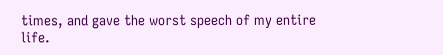times, and gave the worst speech of my entire life.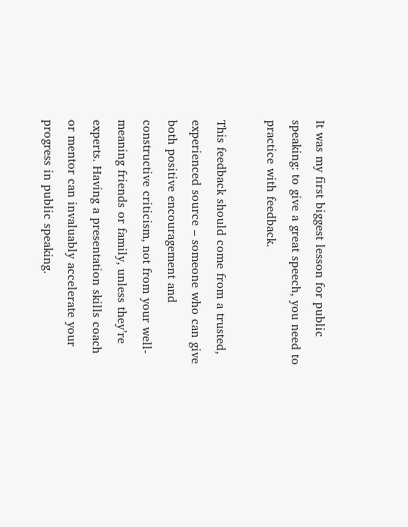It was my first biggest lesson for public speaking: to give a great speech, you need to practice with feedback.

This feedback should come from a trusted, experienced source – someone who can give both positive encouragement and constructive criticism, not from your well-meaning friends or family, unless they’re experts. Having a presentation skills coach or mentor can invaluably accelerate your progress in public speaking.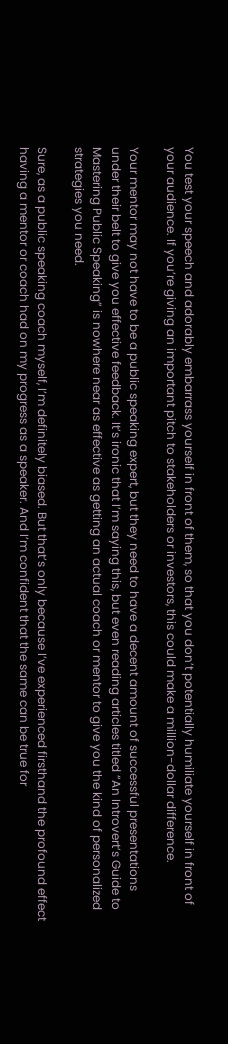You test your speech and adorably embarrass yourself in front of them, so that you don’t potentially humiliate yourself in front of your audience. If you’re giving an important pitch to stakeholders or investors, this could make a million-dollar difference.

Your mentor may not have to be a public speaking expert, but they need to have a decent amount of successful presentations under their belt to give you effective feedback. It’s ironic that I’m saying this, but even reading articles titled “An Introvert’s Guide to Mastering Public Speaking” is nowhere near as effective as getting an actual coach or mentor to give you the kind of personalized strategies you need.

Sure, as a public speaking coach myself, I’m definitely biased. But that’s only because I’ve experienced firsthand the profound effect having a mentor or coach had on my progress as a speaker. And I’m confident that the same can be true for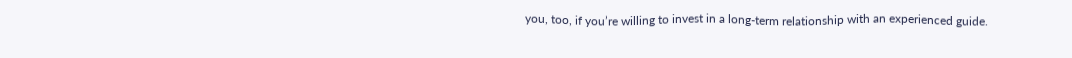you, too, if you’re willing to invest in a long-term relationship with an experienced guide.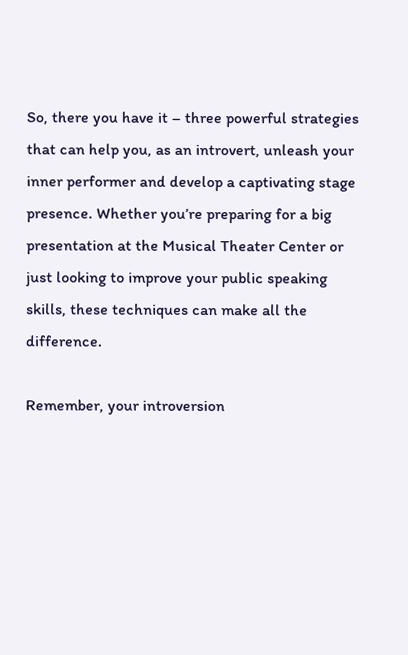So, there you have it – three powerful strategies that can help you, as an introvert, unleash your inner performer and develop a captivating stage presence. Whether you’re preparing for a big presentation at the Musical Theater Center or just looking to improve your public speaking skills, these techniques can make all the difference.

Remember, your introversion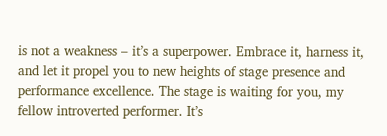is not a weakness – it’s a superpower. Embrace it, harness it, and let it propel you to new heights of stage presence and performance excellence. The stage is waiting for you, my fellow introverted performer. It’s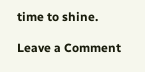time to shine.

Leave a Comment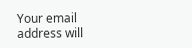Your email address will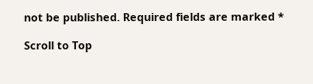not be published. Required fields are marked *

Scroll to Top